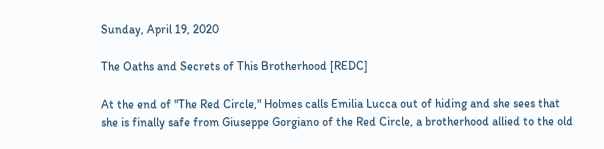Sunday, April 19, 2020

The Oaths and Secrets of This Brotherhood [REDC]

At the end of "The Red Circle," Holmes calls Emilia Lucca out of hiding and she sees that she is finally safe from Giuseppe Gorgiano of the Red Circle, a brotherhood allied to the old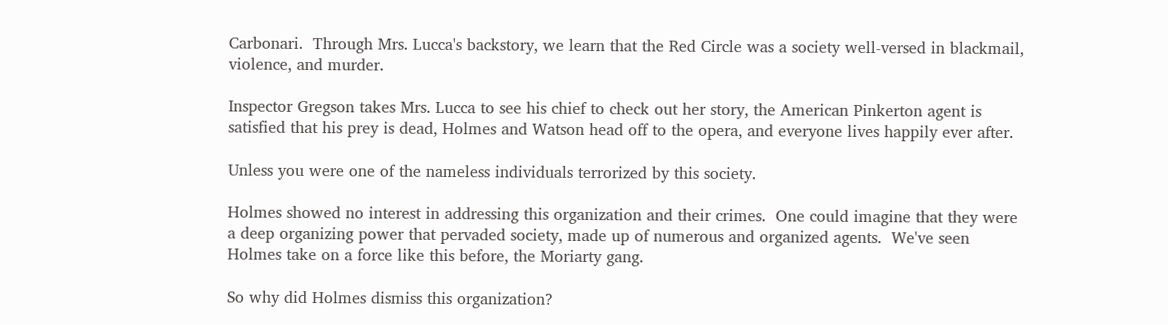Carbonari.  Through Mrs. Lucca's backstory, we learn that the Red Circle was a society well-versed in blackmail, violence, and murder.

Inspector Gregson takes Mrs. Lucca to see his chief to check out her story, the American Pinkerton agent is satisfied that his prey is dead, Holmes and Watson head off to the opera, and everyone lives happily ever after.

Unless you were one of the nameless individuals terrorized by this society.

Holmes showed no interest in addressing this organization and their crimes.  One could imagine that they were a deep organizing power that pervaded society, made up of numerous and organized agents.  We've seen Holmes take on a force like this before, the Moriarty gang.

So why did Holmes dismiss this organization?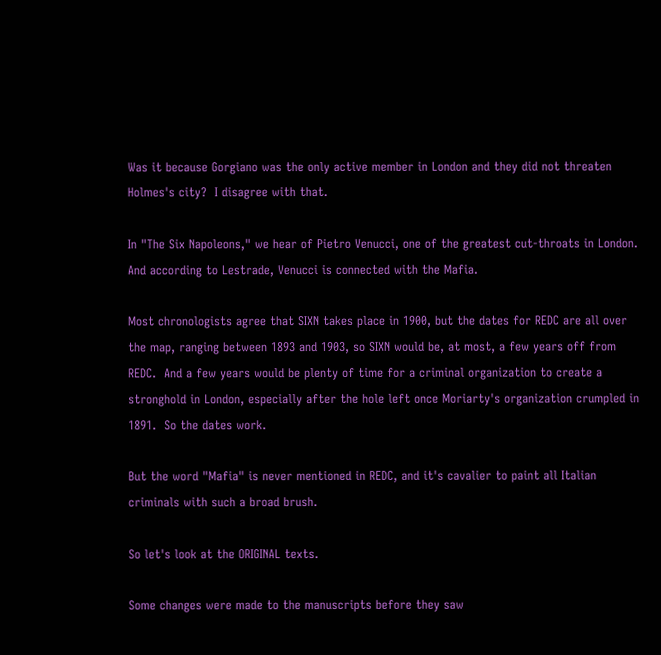Was it because Gorgiano was the only active member in London and they did not threaten Holmes's city?  I disagree with that.

In "The Six Napoleons," we hear of Pietro Venucci, one of the greatest cut-throats in London.  And according to Lestrade, Venucci is connected with the Mafia.

Most chronologists agree that SIXN takes place in 1900, but the dates for REDC are all over the map, ranging between 1893 and 1903, so SIXN would be, at most, a few years off from REDC.  And a few years would be plenty of time for a criminal organization to create a stronghold in London, especially after the hole left once Moriarty's organization crumpled in 1891.  So the dates work.

But the word "Mafia" is never mentioned in REDC, and it's cavalier to paint all Italian criminals with such a broad brush.

So let's look at the ORIGINAL texts.

Some changes were made to the manuscripts before they saw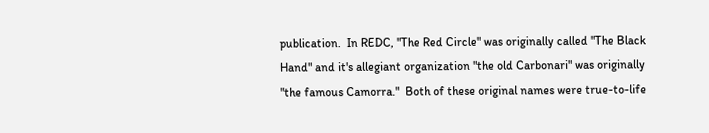publication.  In REDC, "The Red Circle" was originally called "The Black Hand" and it's allegiant organization "the old Carbonari" was originally "the famous Camorra."  Both of these original names were true-to-life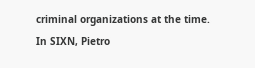criminal organizations at the time.  In SIXN, Pietro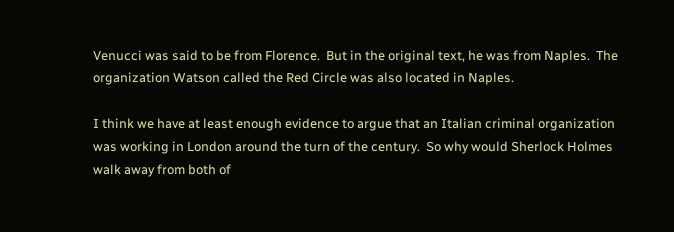Venucci was said to be from Florence.  But in the original text, he was from Naples.  The organization Watson called the Red Circle was also located in Naples.

I think we have at least enough evidence to argue that an Italian criminal organization was working in London around the turn of the century.  So why would Sherlock Holmes walk away from both of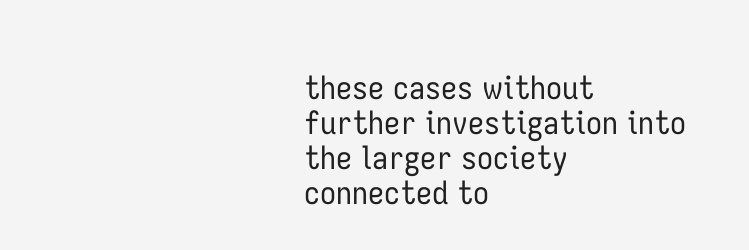these cases without further investigation into the larger society connected to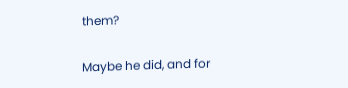them?

Maybe he did, and for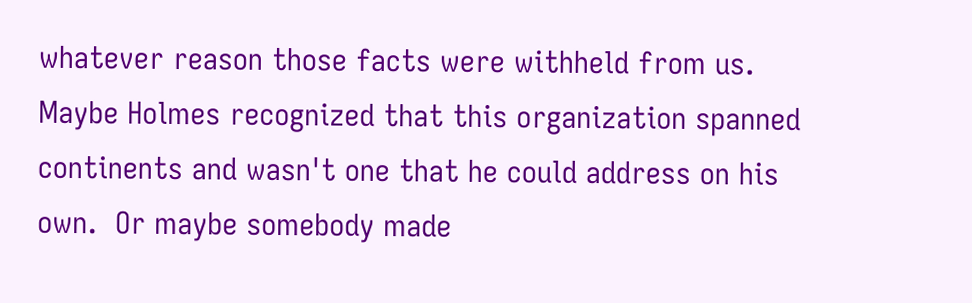whatever reason those facts were withheld from us.  Maybe Holmes recognized that this organization spanned continents and wasn't one that he could address on his own.  Or maybe somebody made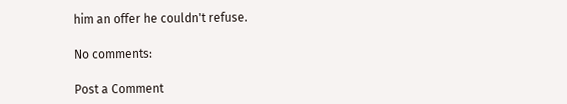him an offer he couldn't refuse.

No comments:

Post a Comment